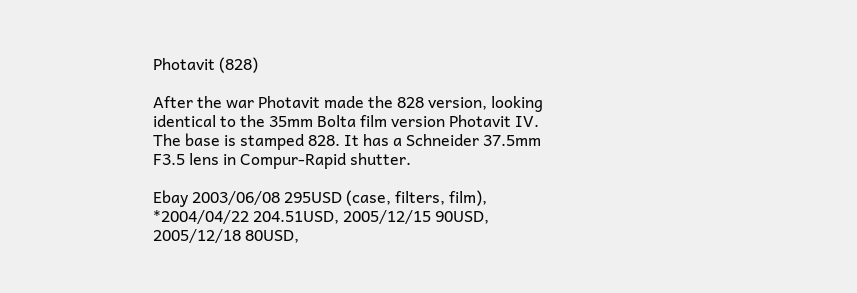Photavit (828)

After the war Photavit made the 828 version, looking identical to the 35mm Bolta film version Photavit IV. The base is stamped 828. It has a Schneider 37.5mm F3.5 lens in Compur-Rapid shutter.

Ebay 2003/06/08 295USD (case, filters, film), *2004/04/22 204.51USD, 2005/12/15 90USD, 2005/12/18 80USD,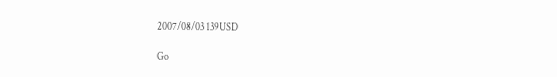2007/08/03 139USD

Go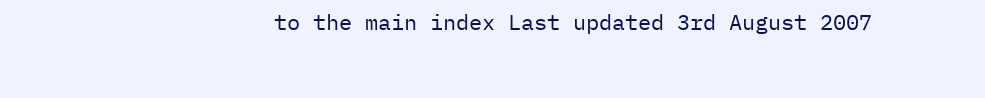to the main index Last updated 3rd August 2007